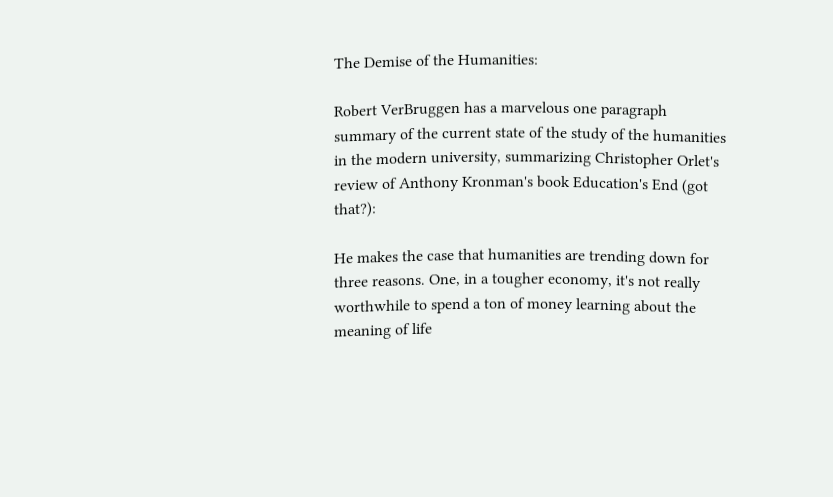The Demise of the Humanities:

Robert VerBruggen has a marvelous one paragraph summary of the current state of the study of the humanities in the modern university, summarizing Christopher Orlet's review of Anthony Kronman's book Education's End (got that?):

He makes the case that humanities are trending down for three reasons. One, in a tougher economy, it's not really worthwhile to spend a ton of money learning about the meaning of life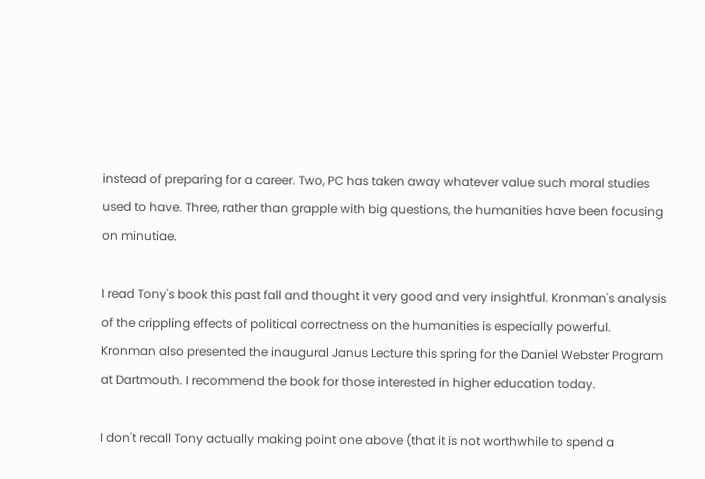instead of preparing for a career. Two, PC has taken away whatever value such moral studies used to have. Three, rather than grapple with big questions, the humanities have been focusing on minutiae.

I read Tony's book this past fall and thought it very good and very insightful. Kronman's analysis of the crippling effects of political correctness on the humanities is especially powerful. Kronman also presented the inaugural Janus Lecture this spring for the Daniel Webster Program at Dartmouth. I recommend the book for those interested in higher education today.

I don't recall Tony actually making point one above (that it is not worthwhile to spend a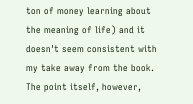ton of money learning about the meaning of life) and it doesn't seem consistent with my take away from the book. The point itself, however,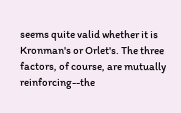seems quite valid whether it is Kronman's or Orlet's. The three factors, of course, are mutually reinforcing--the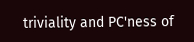triviality and PC'ness of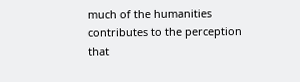much of the humanities contributes to the perception that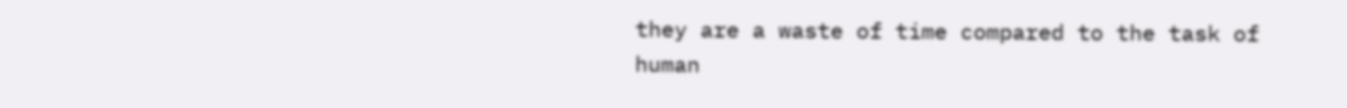they are a waste of time compared to the task of human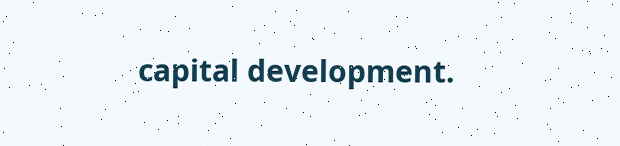capital development.